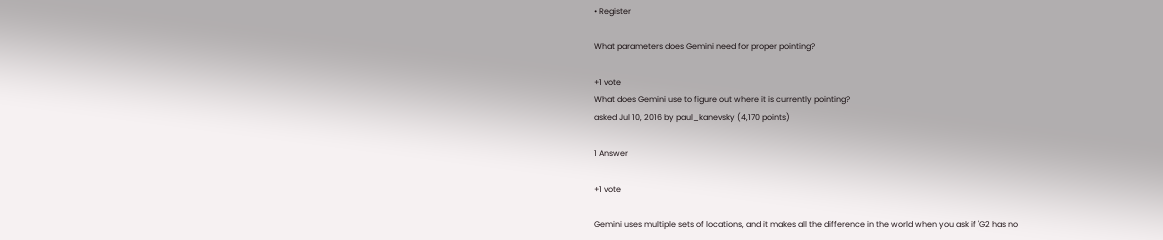• Register

What parameters does Gemini need for proper pointing?

+1 vote
What does Gemini use to figure out where it is currently pointing?
asked Jul 10, 2016 by paul_kanevsky (4,170 points)

1 Answer

+1 vote

Gemini uses multiple sets of locations, and it makes all the difference in the world when you ask if 'G2 has no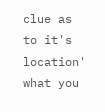clue as to it's location' what you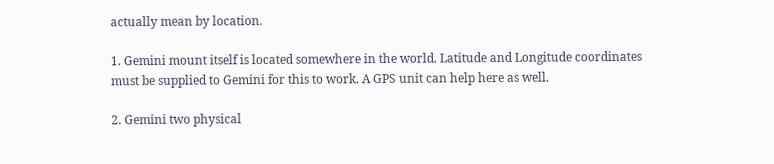actually mean by location.

1. Gemini mount itself is located somewhere in the world. Latitude and Longitude coordinates must be supplied to Gemini for this to work. A GPS unit can help here as well.

2. Gemini two physical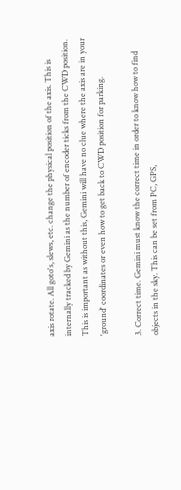axis rotate. All goto's, slews, etc. change the physical position of the axis. This is internally tracked by Gemini as the number of encoder ticks from the CWD position. This is important as without this, Gemini will have no clue where the axis are in your 'ground' coordinates or even how to get back to CWD position for parking.

3. Correct time. Gemini must know the correct time in order to know how to find objects in the sky. This can be set from PC, GPS,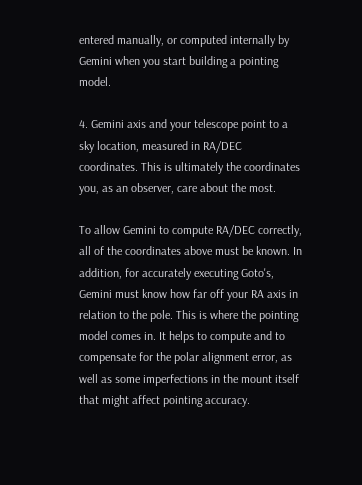entered manually, or computed internally by Gemini when you start building a pointing model.

4. Gemini axis and your telescope point to a sky location, measured in RA/DEC coordinates. This is ultimately the coordinates you, as an observer, care about the most.

To allow Gemini to compute RA/DEC correctly, all of the coordinates above must be known. In addition, for accurately executing Goto's, Gemini must know how far off your RA axis in relation to the pole. This is where the pointing model comes in. It helps to compute and to compensate for the polar alignment error, as well as some imperfections in the mount itself that might affect pointing accuracy.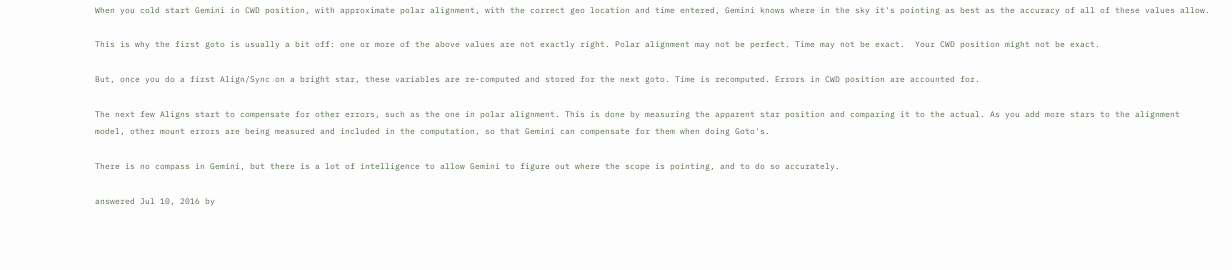When you cold start Gemini in CWD position, with approximate polar alignment, with the correct geo location and time entered, Gemini knows where in the sky it's pointing as best as the accuracy of all of these values allow.

This is why the first goto is usually a bit off: one or more of the above values are not exactly right. Polar alignment may not be perfect. Time may not be exact.  Your CWD position might not be exact.

But, once you do a first Align/Sync on a bright star, these variables are re-computed and stored for the next goto. Time is recomputed. Errors in CWD position are accounted for.

The next few Aligns start to compensate for other errors, such as the one in polar alignment. This is done by measuring the apparent star position and comparing it to the actual. As you add more stars to the alignment model, other mount errors are being measured and included in the computation, so that Gemini can compensate for them when doing Goto's.

There is no compass in Gemini, but there is a lot of intelligence to allow Gemini to figure out where the scope is pointing, and to do so accurately.

answered Jul 10, 2016 by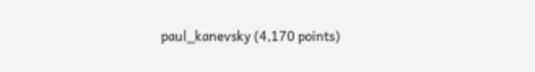paul_kanevsky (4,170 points)